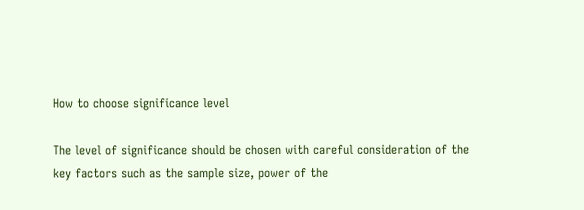How to choose significance level

The level of significance should be chosen with careful consideration of the key factors such as the sample size, power of the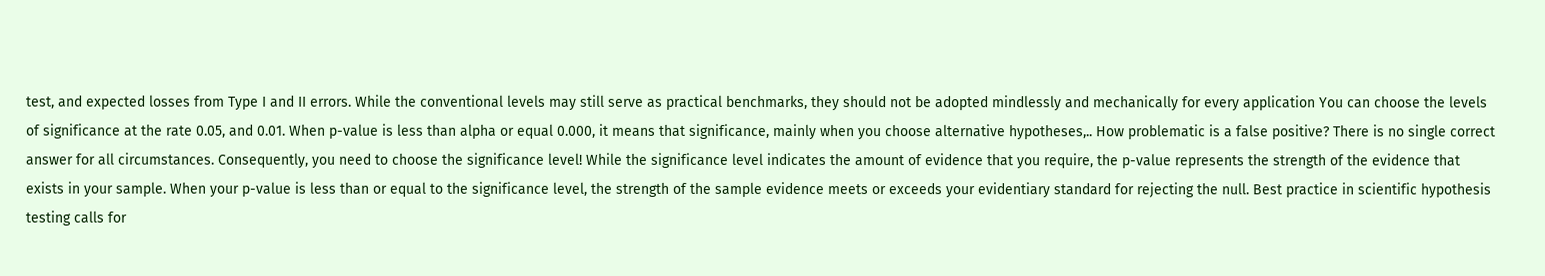test, and expected losses from Type I and II errors. While the conventional levels may still serve as practical benchmarks, they should not be adopted mindlessly and mechanically for every application You can choose the levels of significance at the rate 0.05, and 0.01. When p-value is less than alpha or equal 0.000, it means that significance, mainly when you choose alternative hypotheses,.. How problematic is a false positive? There is no single correct answer for all circumstances. Consequently, you need to choose the significance level! While the significance level indicates the amount of evidence that you require, the p-value represents the strength of the evidence that exists in your sample. When your p-value is less than or equal to the significance level, the strength of the sample evidence meets or exceeds your evidentiary standard for rejecting the null. Best practice in scientific hypothesis testing calls for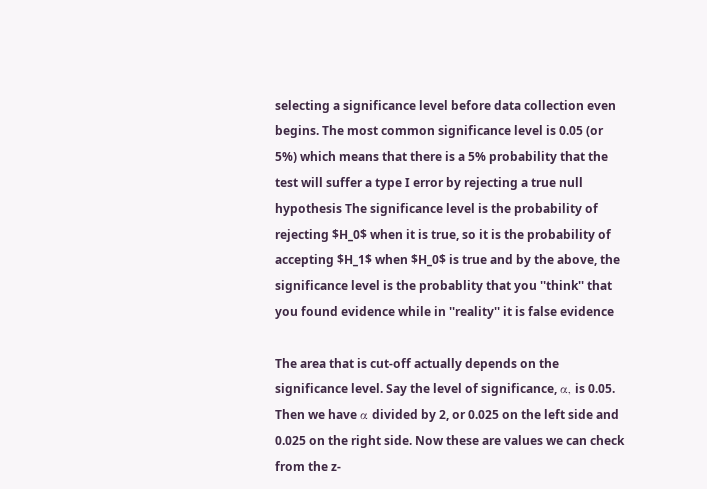selecting a significance level before data collection even begins. The most common significance level is 0.05 (or 5%) which means that there is a 5% probability that the test will suffer a type I error by rejecting a true null hypothesis The significance level is the probability of rejecting $H_0$ when it is true, so it is the probability of accepting $H_1$ when $H_0$ is true and by the above, the significance level is the probablity that you ''think'' that you found evidence while in ''reality'' it is false evidence

The area that is cut-off actually depends on the significance level. Say the level of significance, α, is 0.05. Then we have α divided by 2, or 0.025 on the left side and 0.025 on the right side. Now these are values we can check from the z-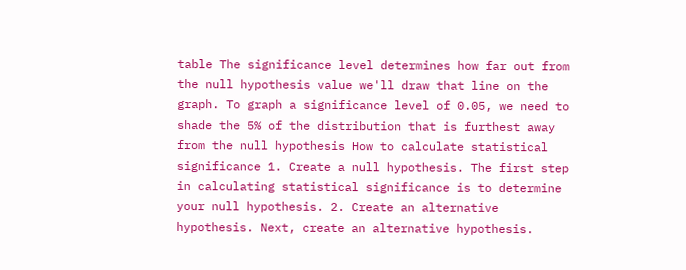table The significance level determines how far out from the null hypothesis value we'll draw that line on the graph. To graph a significance level of 0.05, we need to shade the 5% of the distribution that is furthest away from the null hypothesis How to calculate statistical significance 1. Create a null hypothesis. The first step in calculating statistical significance is to determine your null hypothesis. 2. Create an alternative hypothesis. Next, create an alternative hypothesis.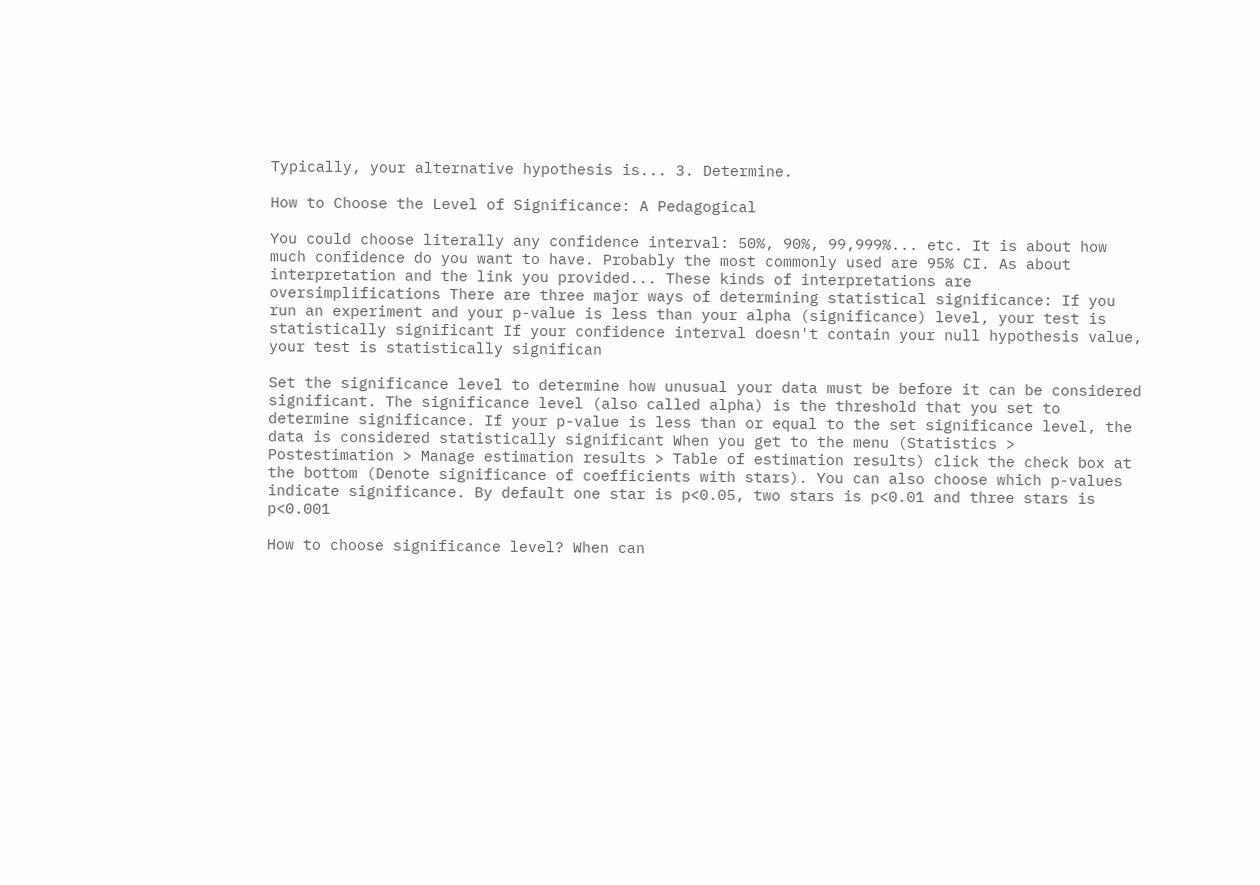Typically, your alternative hypothesis is... 3. Determine.

How to Choose the Level of Significance: A Pedagogical

You could choose literally any confidence interval: 50%, 90%, 99,999%... etc. It is about how much confidence do you want to have. Probably the most commonly used are 95% CI. As about interpretation and the link you provided... These kinds of interpretations are oversimplifications There are three major ways of determining statistical significance: If you run an experiment and your p-value is less than your alpha (significance) level, your test is statistically significant If your confidence interval doesn't contain your null hypothesis value, your test is statistically significan

Set the significance level to determine how unusual your data must be before it can be considered significant. The significance level (also called alpha) is the threshold that you set to determine significance. If your p-value is less than or equal to the set significance level, the data is considered statistically significant When you get to the menu (Statistics > Postestimation > Manage estimation results > Table of estimation results) click the check box at the bottom (Denote significance of coefficients with stars). You can also choose which p-values indicate significance. By default one star is p<0.05, two stars is p<0.01 and three stars is p<0.001

How to choose significance level? When can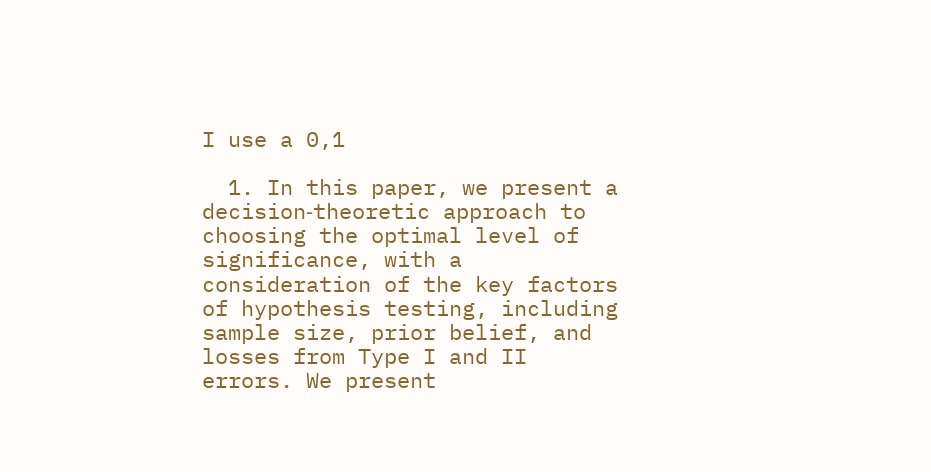I use a 0,1

  1. In this paper, we present a decision‐theoretic approach to choosing the optimal level of significance, with a consideration of the key factors of hypothesis testing, including sample size, prior belief, and losses from Type I and II errors. We present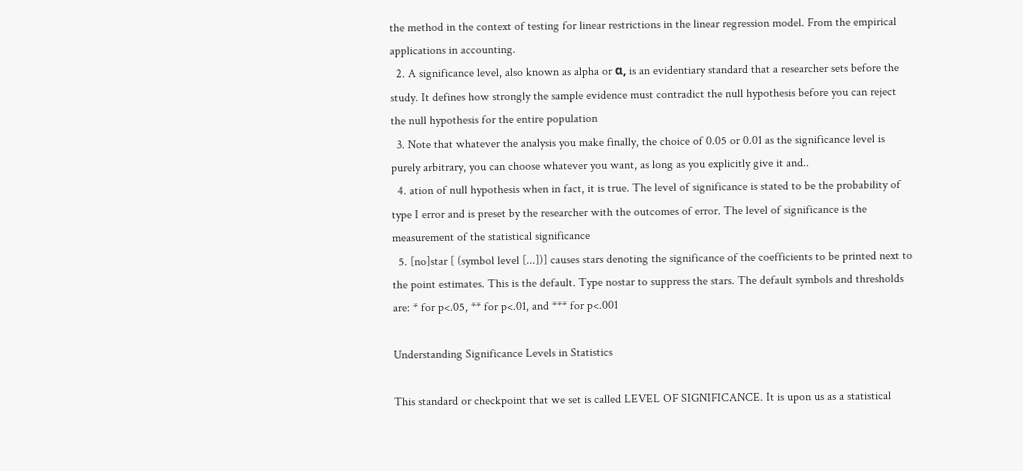the method in the context of testing for linear restrictions in the linear regression model. From the empirical applications in accounting.
  2. A significance level, also known as alpha or α, is an evidentiary standard that a researcher sets before the study. It defines how strongly the sample evidence must contradict the null hypothesis before you can reject the null hypothesis for the entire population
  3. Note that whatever the analysis you make finally, the choice of 0.05 or 0.01 as the significance level is purely arbitrary, you can choose whatever you want, as long as you explicitly give it and..
  4. ation of null hypothesis when in fact, it is true. The level of significance is stated to be the probability of type I error and is preset by the researcher with the outcomes of error. The level of significance is the measurement of the statistical significance
  5. [no]star [ (symbol level [...])] causes stars denoting the significance of the coefficients to be printed next to the point estimates. This is the default. Type nostar to suppress the stars. The default symbols and thresholds are: * for p<.05, ** for p<.01, and *** for p<.001

Understanding Significance Levels in Statistics

This standard or checkpoint that we set is called LEVEL OF SIGNIFICANCE. It is upon us as a statistical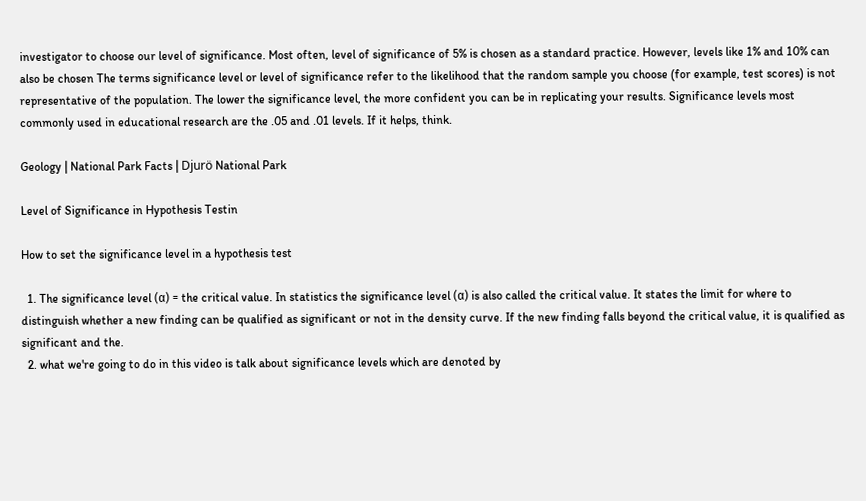investigator to choose our level of significance. Most often, level of significance of 5% is chosen as a standard practice. However, levels like 1% and 10% can also be chosen The terms significance level or level of significance refer to the likelihood that the random sample you choose (for example, test scores) is not representative of the population. The lower the significance level, the more confident you can be in replicating your results. Significance levels most commonly used in educational research are the .05 and .01 levels. If it helps, think.

Geology | National Park Facts | Djurö National Park

Level of Significance in Hypothesis Testin

How to set the significance level in a hypothesis test

  1. The significance level (α) = the critical value. In statistics the significance level (α) is also called the critical value. It states the limit for where to distinguish whether a new finding can be qualified as significant or not in the density curve. If the new finding falls beyond the critical value, it is qualified as significant and the.
  2. what we're going to do in this video is talk about significance levels which are denoted by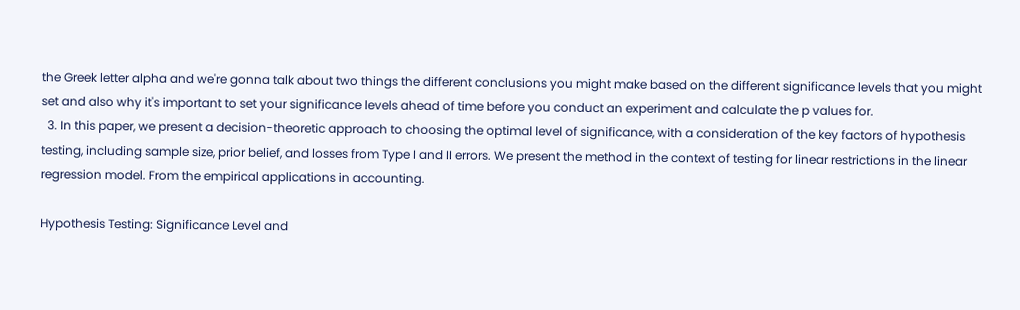the Greek letter alpha and we're gonna talk about two things the different conclusions you might make based on the different significance levels that you might set and also why it's important to set your significance levels ahead of time before you conduct an experiment and calculate the p values for.
  3. In this paper, we present a decision-theoretic approach to choosing the optimal level of significance, with a consideration of the key factors of hypothesis testing, including sample size, prior belief, and losses from Type I and II errors. We present the method in the context of testing for linear restrictions in the linear regression model. From the empirical applications in accounting.

Hypothesis Testing: Significance Level and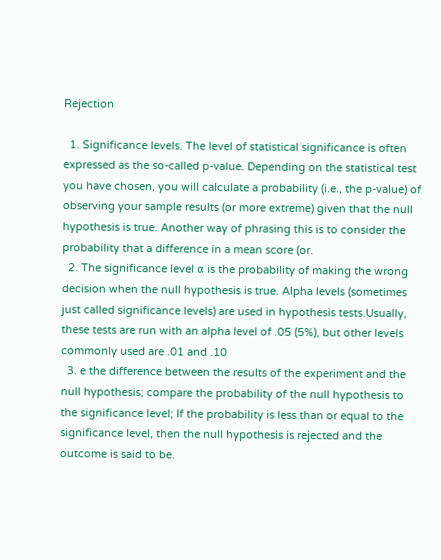Rejection

  1. Significance levels. The level of statistical significance is often expressed as the so-called p-value. Depending on the statistical test you have chosen, you will calculate a probability (i.e., the p-value) of observing your sample results (or more extreme) given that the null hypothesis is true. Another way of phrasing this is to consider the probability that a difference in a mean score (or.
  2. The significance level α is the probability of making the wrong decision when the null hypothesis is true. Alpha levels (sometimes just called significance levels) are used in hypothesis tests.Usually, these tests are run with an alpha level of .05 (5%), but other levels commonly used are .01 and .10
  3. e the difference between the results of the experiment and the null hypothesis; compare the probability of the null hypothesis to the significance level; If the probability is less than or equal to the significance level, then the null hypothesis is rejected and the outcome is said to be.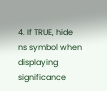4. If TRUE, hide ns symbol when displaying significance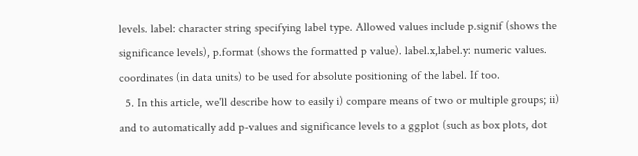levels. label: character string specifying label type. Allowed values include p.signif (shows the significance levels), p.format (shows the formatted p value). label.x,label.y: numeric values. coordinates (in data units) to be used for absolute positioning of the label. If too.
  5. In this article, we'll describe how to easily i) compare means of two or multiple groups; ii) and to automatically add p-values and significance levels to a ggplot (such as box plots, dot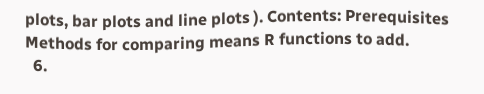plots, bar plots and line plots ). Contents: Prerequisites Methods for comparing means R functions to add.
  6.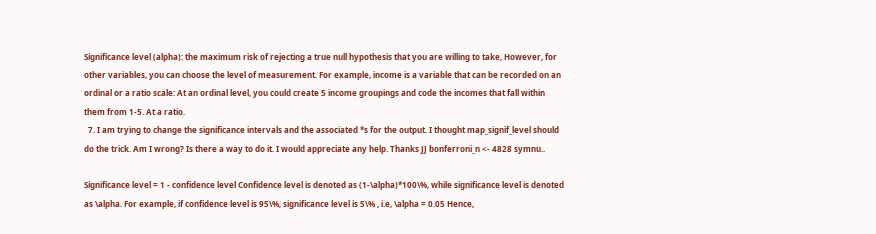Significance level (alpha): the maximum risk of rejecting a true null hypothesis that you are willing to take, However, for other variables, you can choose the level of measurement. For example, income is a variable that can be recorded on an ordinal or a ratio scale: At an ordinal level, you could create 5 income groupings and code the incomes that fall within them from 1-5. At a ratio.
  7. I am trying to change the significance intervals and the associated *s for the output. I thought map_signif_level should do the trick. Am I wrong? Is there a way to do it. I would appreciate any help. Thanks JJ bonferroni_n <- 4828 symnu..

Significance level = 1 - confidence level Confidence level is denoted as (1-\alpha)*100\%, while significance level is denoted as \alpha. For example, if confidence level is 95\%, significance level is 5\% , i.e, \alpha = 0.05 Hence,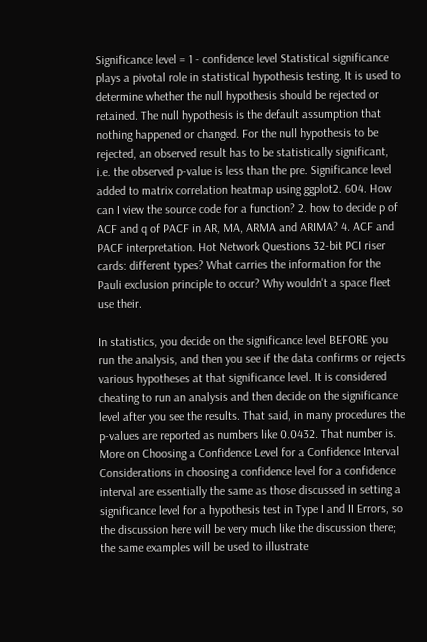Significance level = 1 - confidence level Statistical significance plays a pivotal role in statistical hypothesis testing. It is used to determine whether the null hypothesis should be rejected or retained. The null hypothesis is the default assumption that nothing happened or changed. For the null hypothesis to be rejected, an observed result has to be statistically significant, i.e. the observed p-value is less than the pre. Significance level added to matrix correlation heatmap using ggplot2. 604. How can I view the source code for a function? 2. how to decide p of ACF and q of PACF in AR, MA, ARMA and ARIMA? 4. ACF and PACF interpretation. Hot Network Questions 32-bit PCI riser cards: different types? What carries the information for the Pauli exclusion principle to occur? Why wouldn't a space fleet use their.

In statistics, you decide on the significance level BEFORE you run the analysis, and then you see if the data confirms or rejects various hypotheses at that significance level. It is considered cheating to run an analysis and then decide on the significance level after you see the results. That said, in many procedures the p-values are reported as numbers like 0.0432. That number is. More on Choosing a Confidence Level for a Confidence Interval Considerations in choosing a confidence level for a confidence interval are essentially the same as those discussed in setting a significance level for a hypothesis test in Type I and II Errors, so the discussion here will be very much like the discussion there; the same examples will be used to illustrate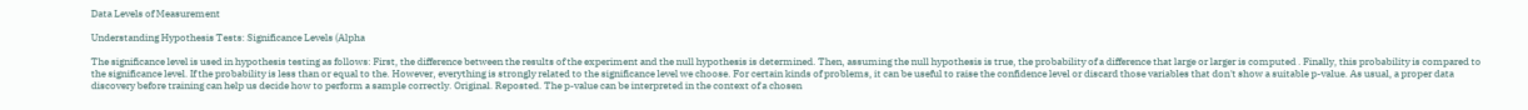Data Levels of Measurement

Understanding Hypothesis Tests: Significance Levels (Alpha

The significance level is used in hypothesis testing as follows: First, the difference between the results of the experiment and the null hypothesis is determined. Then, assuming the null hypothesis is true, the probability of a difference that large or larger is computed . Finally, this probability is compared to the significance level. If the probability is less than or equal to the. However, everything is strongly related to the significance level we choose. For certain kinds of problems, it can be useful to raise the confidence level or discard those variables that don't show a suitable p-value. As usual, a proper data discovery before training can help us decide how to perform a sample correctly. Original. Reposted. The p-value can be interpreted in the context of a chosen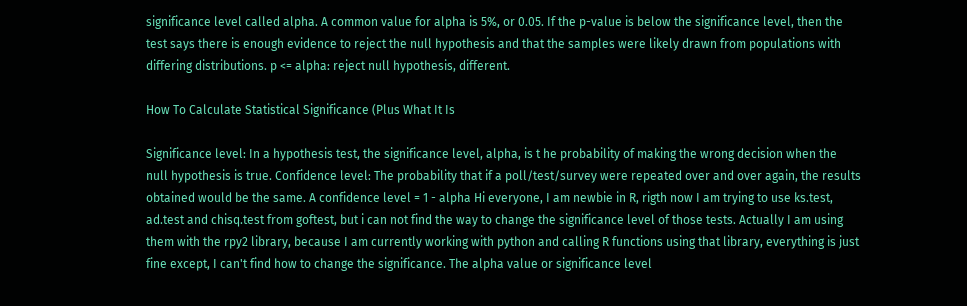significance level called alpha. A common value for alpha is 5%, or 0.05. If the p-value is below the significance level, then the test says there is enough evidence to reject the null hypothesis and that the samples were likely drawn from populations with differing distributions. p <= alpha: reject null hypothesis, different.

How To Calculate Statistical Significance (Plus What It Is

Significance level: In a hypothesis test, the significance level, alpha, is t he probability of making the wrong decision when the null hypothesis is true. Confidence level: The probability that if a poll/test/survey were repeated over and over again, the results obtained would be the same. A confidence level = 1 - alpha Hi everyone, I am newbie in R, rigth now I am trying to use ks.test, ad.test and chisq.test from goftest, but i can not find the way to change the significance level of those tests. Actually I am using them with the rpy2 library, because I am currently working with python and calling R functions using that library, everything is just fine except, I can't find how to change the significance. The alpha value or significance level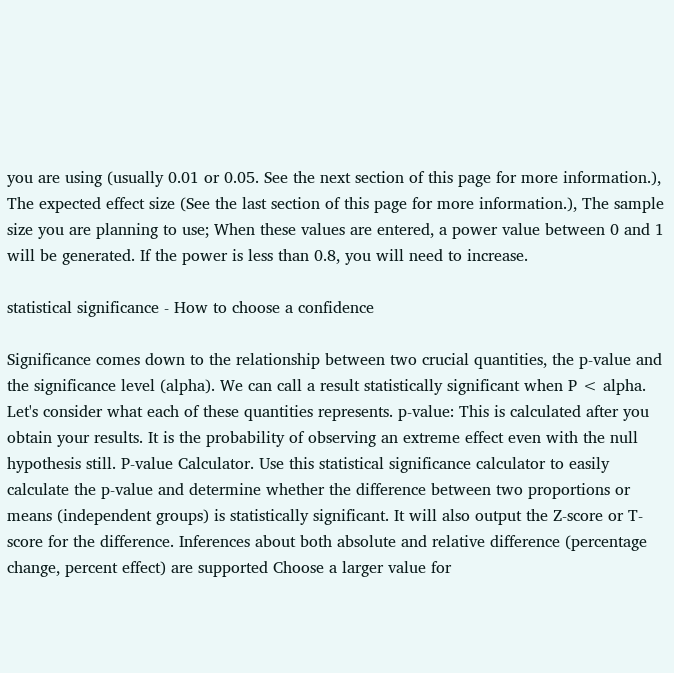you are using (usually 0.01 or 0.05. See the next section of this page for more information.), The expected effect size (See the last section of this page for more information.), The sample size you are planning to use; When these values are entered, a power value between 0 and 1 will be generated. If the power is less than 0.8, you will need to increase.

statistical significance - How to choose a confidence

Significance comes down to the relationship between two crucial quantities, the p-value and the significance level (alpha). We can call a result statistically significant when P < alpha. Let's consider what each of these quantities represents. p-value: This is calculated after you obtain your results. It is the probability of observing an extreme effect even with the null hypothesis still. P-value Calculator. Use this statistical significance calculator to easily calculate the p-value and determine whether the difference between two proportions or means (independent groups) is statistically significant. It will also output the Z-score or T-score for the difference. Inferences about both absolute and relative difference (percentage change, percent effect) are supported Choose a larger value for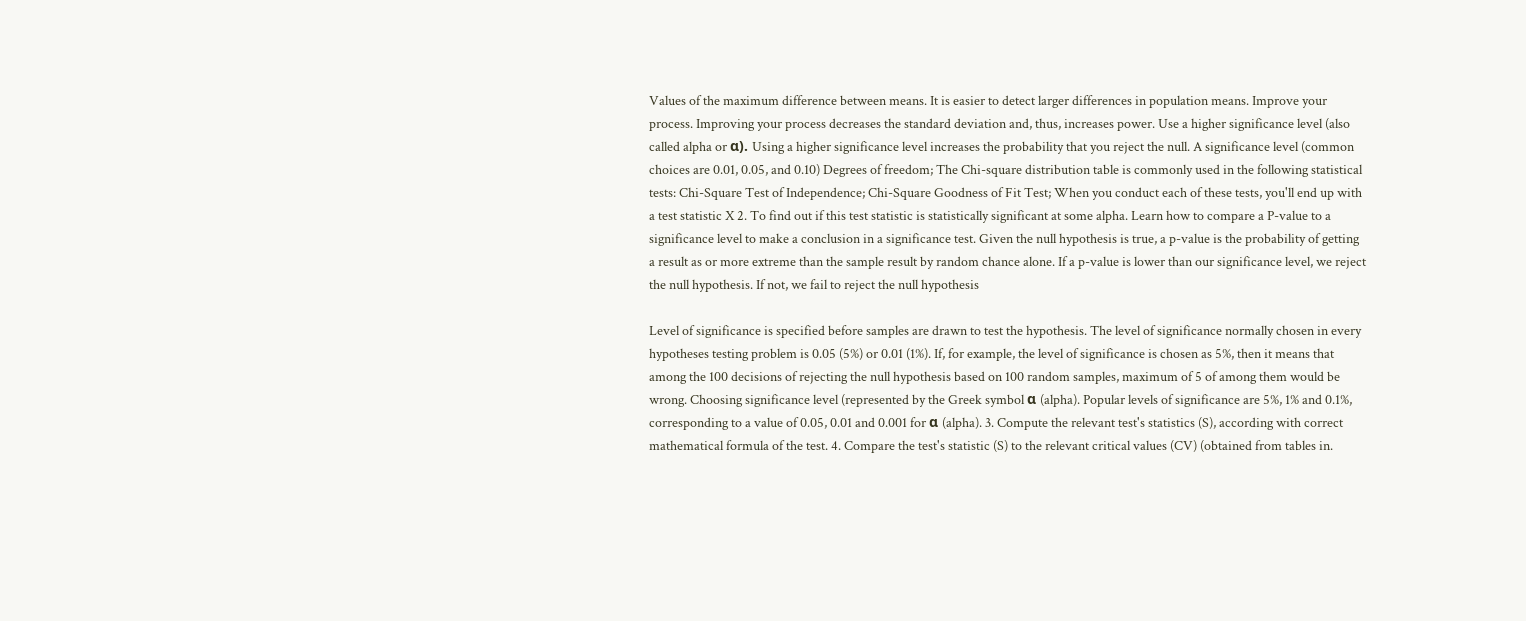Values of the maximum difference between means. It is easier to detect larger differences in population means. Improve your process. Improving your process decreases the standard deviation and, thus, increases power. Use a higher significance level (also called alpha or α). Using a higher significance level increases the probability that you reject the null. A significance level (common choices are 0.01, 0.05, and 0.10) Degrees of freedom; The Chi-square distribution table is commonly used in the following statistical tests: Chi-Square Test of Independence; Chi-Square Goodness of Fit Test; When you conduct each of these tests, you'll end up with a test statistic X 2. To find out if this test statistic is statistically significant at some alpha. Learn how to compare a P-value to a significance level to make a conclusion in a significance test. Given the null hypothesis is true, a p-value is the probability of getting a result as or more extreme than the sample result by random chance alone. If a p-value is lower than our significance level, we reject the null hypothesis. If not, we fail to reject the null hypothesis

Level of significance is specified before samples are drawn to test the hypothesis. The level of significance normally chosen in every hypotheses testing problem is 0.05 (5%) or 0.01 (1%). If, for example, the level of significance is chosen as 5%, then it means that among the 100 decisions of rejecting the null hypothesis based on 100 random samples, maximum of 5 of among them would be wrong. Choosing significance level (represented by the Greek symbol α (alpha). Popular levels of significance are 5%, 1% and 0.1%, corresponding to a value of 0.05, 0.01 and 0.001 for α (alpha). 3. Compute the relevant test's statistics (S), according with correct mathematical formula of the test. 4. Compare the test's statistic (S) to the relevant critical values (CV) (obtained from tables in.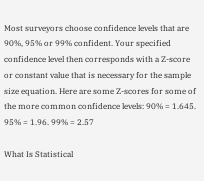Most surveyors choose confidence levels that are 90%, 95% or 99% confident. Your specified confidence level then corresponds with a Z-score or constant value that is necessary for the sample size equation. Here are some Z-scores for some of the more common confidence levels: 90% = 1.645. 95% = 1.96. 99% = 2.57

What Is Statistical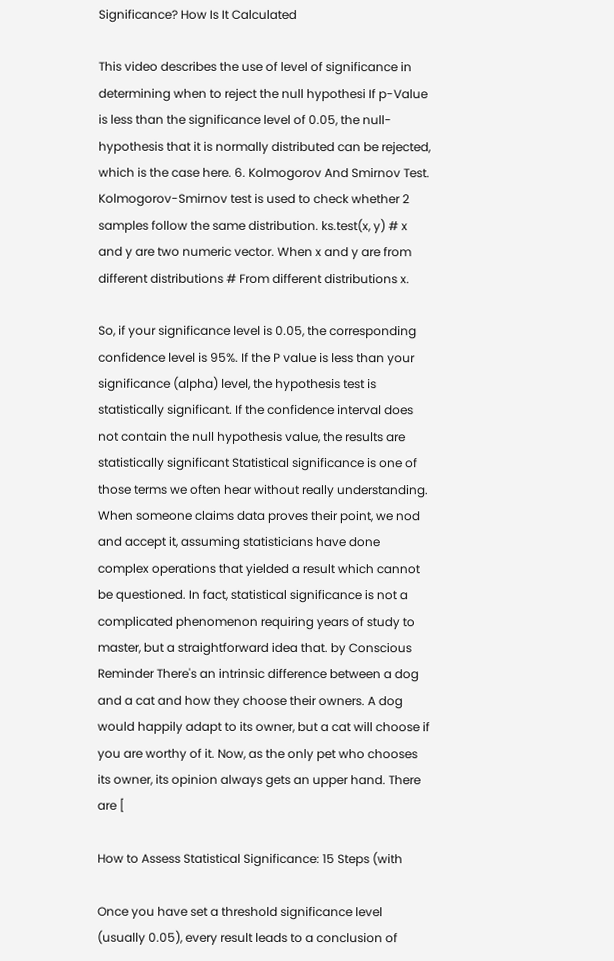Significance? How Is It Calculated

This video describes the use of level of significance in determining when to reject the null hypothesi If p-Value is less than the significance level of 0.05, the null-hypothesis that it is normally distributed can be rejected, which is the case here. 6. Kolmogorov And Smirnov Test. Kolmogorov-Smirnov test is used to check whether 2 samples follow the same distribution. ks.test(x, y) # x and y are two numeric vector. When x and y are from different distributions # From different distributions x.

So, if your significance level is 0.05, the corresponding confidence level is 95%. If the P value is less than your significance (alpha) level, the hypothesis test is statistically significant. If the confidence interval does not contain the null hypothesis value, the results are statistically significant Statistical significance is one of those terms we often hear without really understanding. When someone claims data proves their point, we nod and accept it, assuming statisticians have done complex operations that yielded a result which cannot be questioned. In fact, statistical significance is not a complicated phenomenon requiring years of study to master, but a straightforward idea that. by Conscious Reminder There's an intrinsic difference between a dog and a cat and how they choose their owners. A dog would happily adapt to its owner, but a cat will choose if you are worthy of it. Now, as the only pet who chooses its owner, its opinion always gets an upper hand. There are [

How to Assess Statistical Significance: 15 Steps (with

Once you have set a threshold significance level (usually 0.05), every result leads to a conclusion of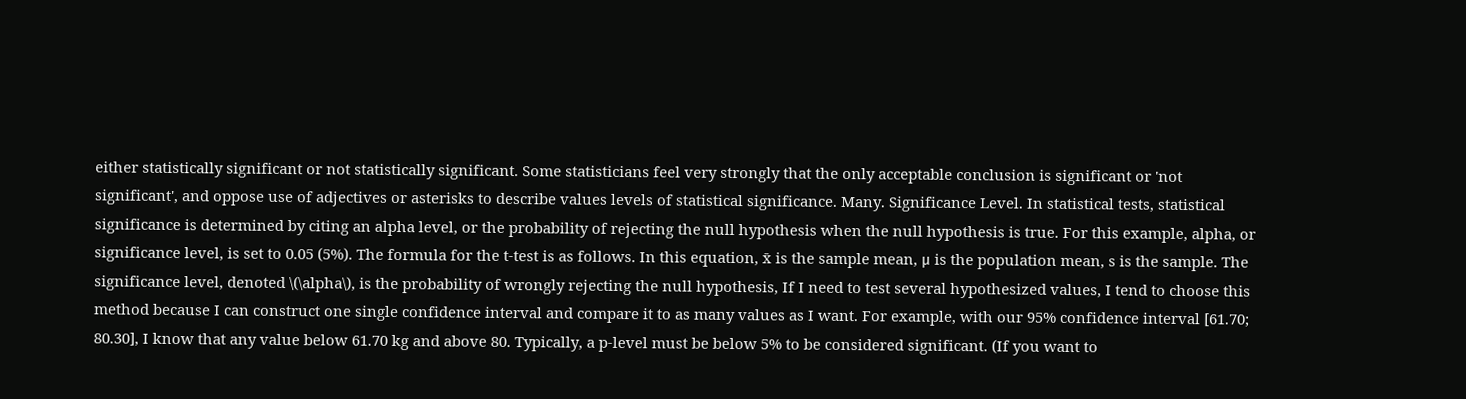either statistically significant or not statistically significant. Some statisticians feel very strongly that the only acceptable conclusion is significant or 'not significant', and oppose use of adjectives or asterisks to describe values levels of statistical significance. Many. Significance Level. In statistical tests, statistical significance is determined by citing an alpha level, or the probability of rejecting the null hypothesis when the null hypothesis is true. For this example, alpha, or significance level, is set to 0.05 (5%). The formula for the t-test is as follows. In this equation, x̄ is the sample mean, μ is the population mean, s is the sample. The significance level, denoted \(\alpha\), is the probability of wrongly rejecting the null hypothesis, If I need to test several hypothesized values, I tend to choose this method because I can construct one single confidence interval and compare it to as many values as I want. For example, with our 95% confidence interval [61.70; 80.30], I know that any value below 61.70 kg and above 80. Typically, a p-level must be below 5% to be considered significant. (If you want to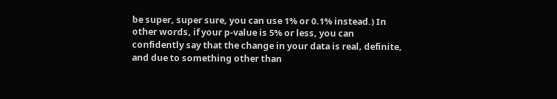be super, super sure, you can use 1% or 0.1% instead.) In other words, if your p-value is 5% or less, you can confidently say that the change in your data is real, definite, and due to something other than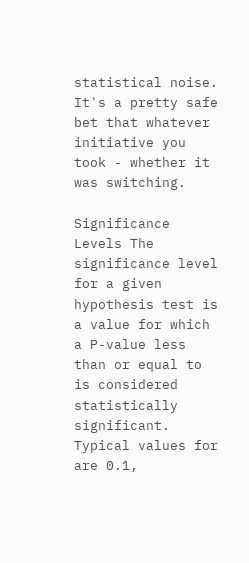statistical noise. It's a pretty safe bet that whatever initiative you took - whether it was switching.

Significance Levels The significance level for a given hypothesis test is a value for which a P-value less than or equal to is considered statistically significant. Typical values for are 0.1,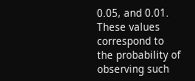0.05, and 0.01. These values correspond to the probability of observing such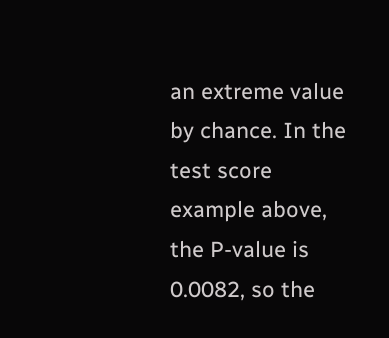an extreme value by chance. In the test score example above, the P-value is 0.0082, so the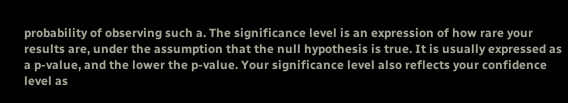probability of observing such a. The significance level is an expression of how rare your results are, under the assumption that the null hypothesis is true. It is usually expressed as a p-value, and the lower the p-value. Your significance level also reflects your confidence level as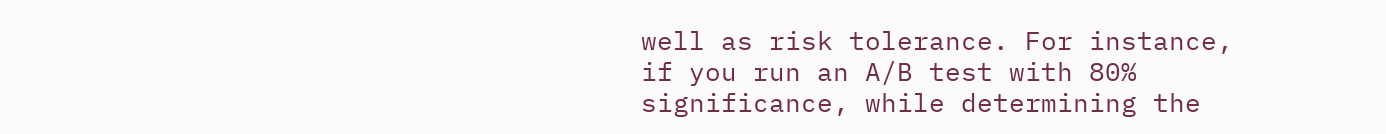well as risk tolerance. For instance, if you run an A/B test with 80% significance, while determining the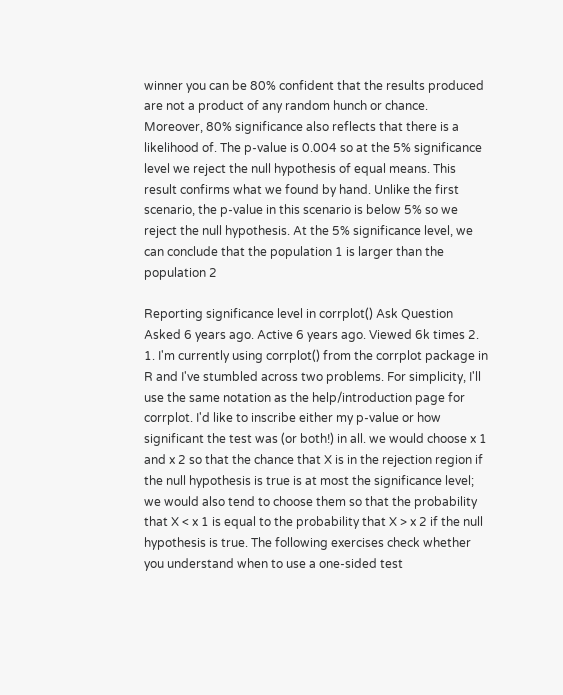winner you can be 80% confident that the results produced are not a product of any random hunch or chance. Moreover, 80% significance also reflects that there is a likelihood of. The p-value is 0.004 so at the 5% significance level we reject the null hypothesis of equal means. This result confirms what we found by hand. Unlike the first scenario, the p-value in this scenario is below 5% so we reject the null hypothesis. At the 5% significance level, we can conclude that the population 1 is larger than the population 2

Reporting significance level in corrplot() Ask Question Asked 6 years ago. Active 6 years ago. Viewed 6k times 2. 1. I'm currently using corrplot() from the corrplot package in R and I've stumbled across two problems. For simplicity, I'll use the same notation as the help/introduction page for corrplot. I'd like to inscribe either my p-value or how significant the test was (or both!) in all. we would choose x 1 and x 2 so that the chance that X is in the rejection region if the null hypothesis is true is at most the significance level; we would also tend to choose them so that the probability that X < x 1 is equal to the probability that X > x 2 if the null hypothesis is true. The following exercises check whether you understand when to use a one-sided test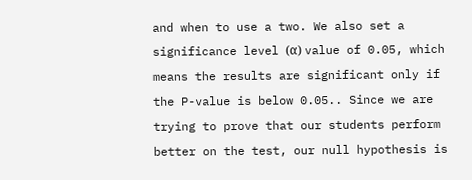and when to use a two. We also set a significance level (α) value of 0.05, which means the results are significant only if the P-value is below 0.05.. Since we are trying to prove that our students perform better on the test, our null hypothesis is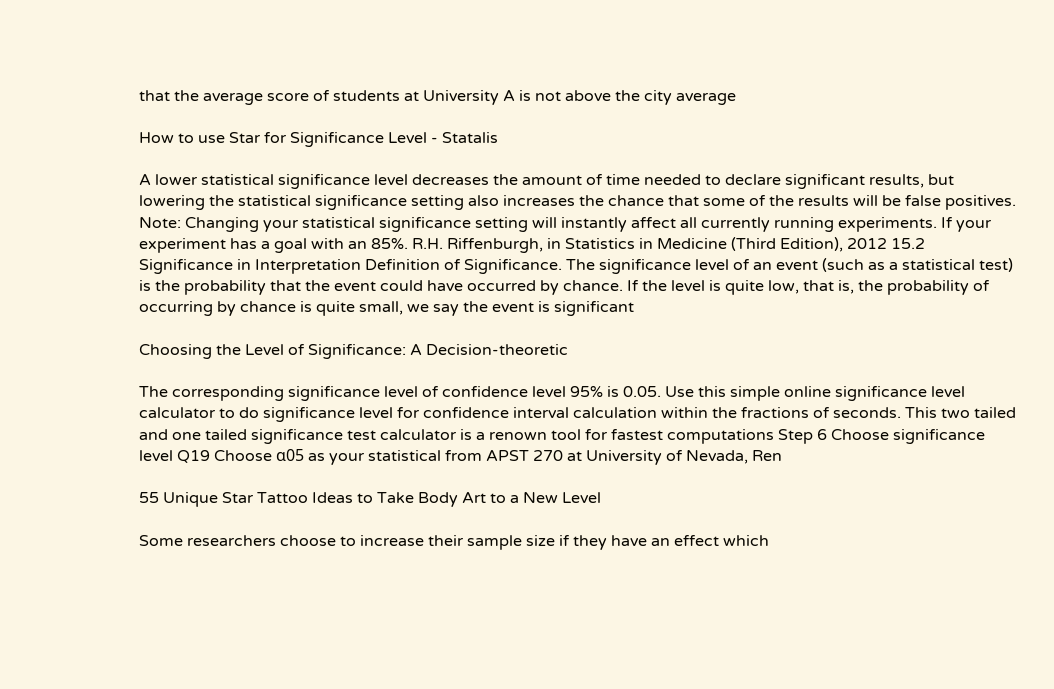that the average score of students at University A is not above the city average

How to use Star for Significance Level - Statalis

A lower statistical significance level decreases the amount of time needed to declare significant results, but lowering the statistical significance setting also increases the chance that some of the results will be false positives. Note: Changing your statistical significance setting will instantly affect all currently running experiments. If your experiment has a goal with an 85%. R.H. Riffenburgh, in Statistics in Medicine (Third Edition), 2012 15.2 Significance in Interpretation Definition of Significance. The significance level of an event (such as a statistical test) is the probability that the event could have occurred by chance. If the level is quite low, that is, the probability of occurring by chance is quite small, we say the event is significant

Choosing the Level of Significance: A Decision‐theoretic

The corresponding significance level of confidence level 95% is 0.05. Use this simple online significance level calculator to do significance level for confidence interval calculation within the fractions of seconds. This two tailed and one tailed significance test calculator is a renown tool for fastest computations Step 6 Choose significance level Q19 Choose α05 as your statistical from APST 270 at University of Nevada, Ren

55 Unique Star Tattoo Ideas to Take Body Art to a New Level

Some researchers choose to increase their sample size if they have an effect which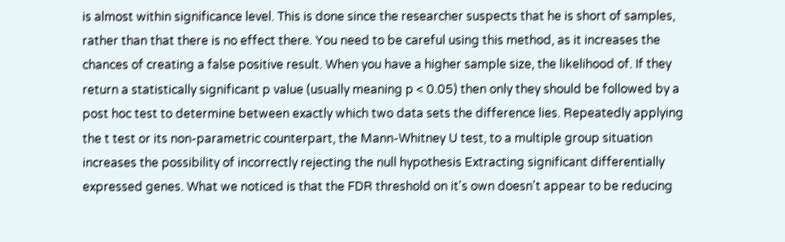is almost within significance level. This is done since the researcher suspects that he is short of samples, rather than that there is no effect there. You need to be careful using this method, as it increases the chances of creating a false positive result. When you have a higher sample size, the likelihood of. If they return a statistically significant p value (usually meaning p < 0.05) then only they should be followed by a post hoc test to determine between exactly which two data sets the difference lies. Repeatedly applying the t test or its non-parametric counterpart, the Mann-Whitney U test, to a multiple group situation increases the possibility of incorrectly rejecting the null hypothesis Extracting significant differentially expressed genes. What we noticed is that the FDR threshold on it's own doesn't appear to be reducing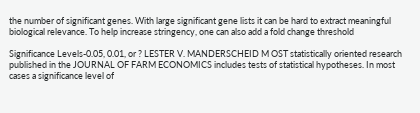the number of significant genes. With large significant gene lists it can be hard to extract meaningful biological relevance. To help increase stringency, one can also add a fold change threshold

Significance Levels-0.05, 0.01, or ? LESTER V. MANDERSCHEID M OST statistically oriented research published in the JOURNAL OF FARM ECONOMICS includes tests of statistical hypotheses. In most cases a significance level of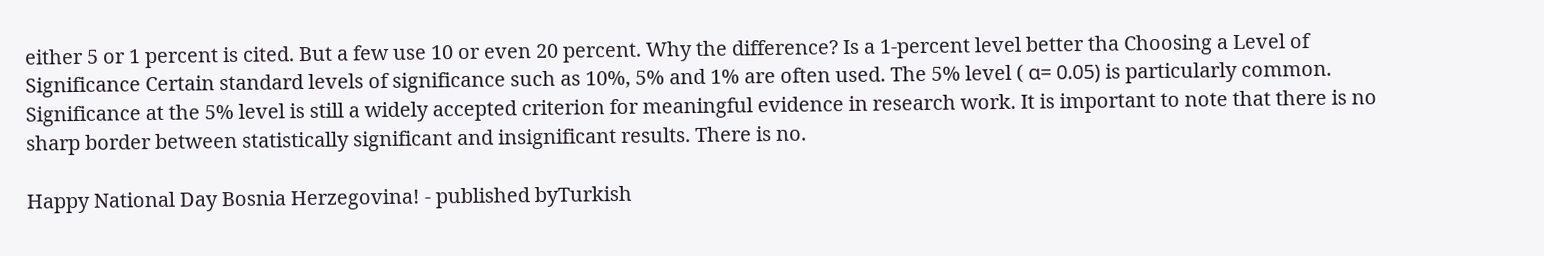either 5 or 1 percent is cited. But a few use 10 or even 20 percent. Why the difference? Is a 1-percent level better tha Choosing a Level of Significance Certain standard levels of significance such as 10%, 5% and 1% are often used. The 5% level ( α= 0.05) is particularly common. Significance at the 5% level is still a widely accepted criterion for meaningful evidence in research work. It is important to note that there is no sharp border between statistically significant and insignificant results. There is no.

Happy National Day Bosnia Herzegovina! - published byTurkish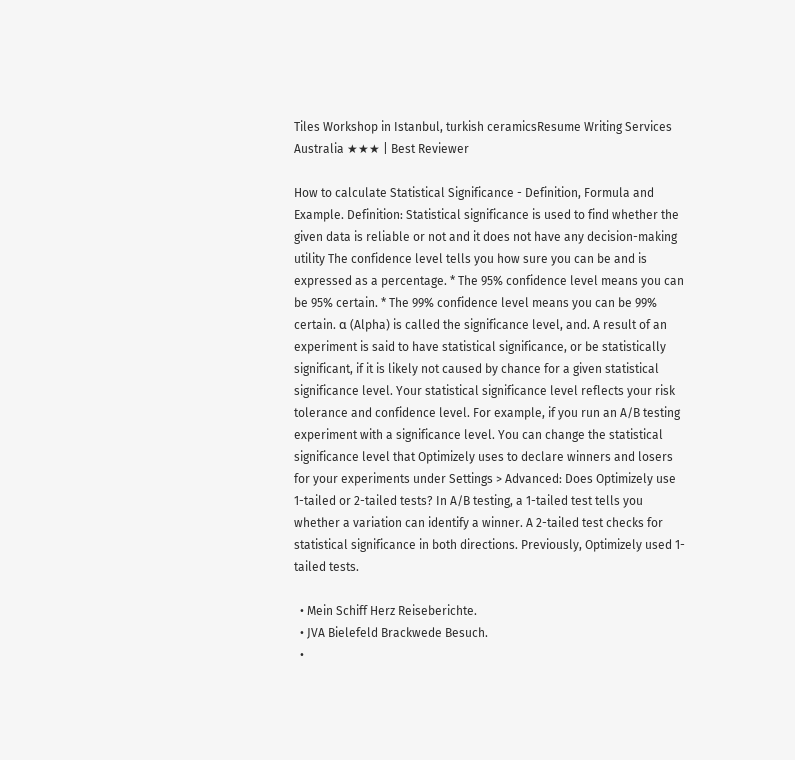Tiles Workshop in Istanbul, turkish ceramicsResume Writing Services Australia ★★★ | Best Reviewer

How to calculate Statistical Significance - Definition, Formula and Example. Definition: Statistical significance is used to find whether the given data is reliable or not and it does not have any decision-making utility The confidence level tells you how sure you can be and is expressed as a percentage. * The 95% confidence level means you can be 95% certain. * The 99% confidence level means you can be 99% certain. α (Alpha) is called the significance level, and. A result of an experiment is said to have statistical significance, or be statistically significant, if it is likely not caused by chance for a given statistical significance level. Your statistical significance level reflects your risk tolerance and confidence level. For example, if you run an A/B testing experiment with a significance level. You can change the statistical significance level that Optimizely uses to declare winners and losers for your experiments under Settings > Advanced: Does Optimizely use 1-tailed or 2-tailed tests? In A/B testing, a 1-tailed test tells you whether a variation can identify a winner. A 2-tailed test checks for statistical significance in both directions. Previously, Optimizely used 1-tailed tests.

  • Mein Schiff Herz Reiseberichte.
  • JVA Bielefeld Brackwede Besuch.
  •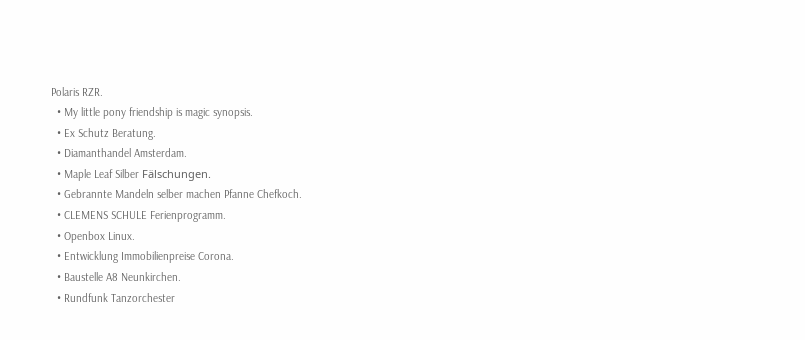Polaris RZR.
  • My little pony friendship is magic synopsis.
  • Ex Schutz Beratung.
  • Diamanthandel Amsterdam.
  • Maple Leaf Silber Fälschungen.
  • Gebrannte Mandeln selber machen Pfanne Chefkoch.
  • CLEMENS SCHULE Ferienprogramm.
  • Openbox Linux.
  • Entwicklung Immobilienpreise Corona.
  • Baustelle A8 Neunkirchen.
  • Rundfunk Tanzorchester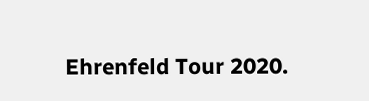Ehrenfeld Tour 2020.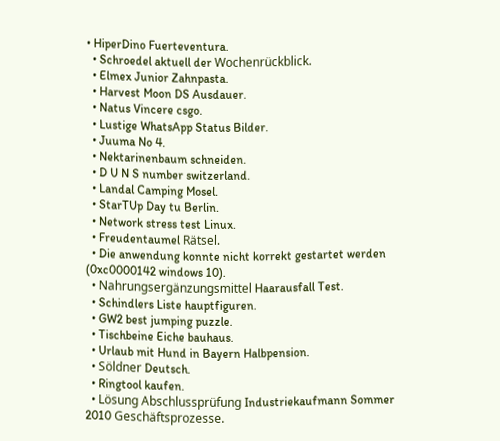• HiperDino Fuerteventura.
  • Schroedel aktuell der Wochenrückblick.
  • Elmex Junior Zahnpasta.
  • Harvest Moon DS Ausdauer.
  • Natus Vincere csgo.
  • Lustige WhatsApp Status Bilder.
  • Juuma No 4.
  • Nektarinenbaum schneiden.
  • D U N S number switzerland.
  • Landal Camping Mosel.
  • StarTUp Day tu Berlin.
  • Network stress test Linux.
  • Freudentaumel Rätsel.
  • Die anwendung konnte nicht korrekt gestartet werden (0xc0000142 windows 10).
  • Nahrungsergänzungsmittel Haarausfall Test.
  • Schindlers Liste hauptfiguren.
  • GW2 best jumping puzzle.
  • Tischbeine Eiche bauhaus.
  • Urlaub mit Hund in Bayern Halbpension.
  • Söldner Deutsch.
  • Ringtool kaufen.
  • Lösung Abschlussprüfung Industriekaufmann Sommer 2010 Geschäftsprozesse.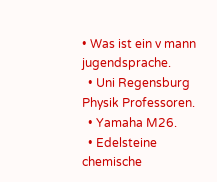• Was ist ein v mann jugendsprache.
  • Uni Regensburg Physik Professoren.
  • Yamaha M26.
  • Edelsteine chemische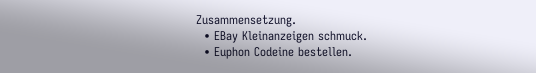Zusammensetzung.
  • EBay Kleinanzeigen schmuck.
  • Euphon Codeine bestellen.